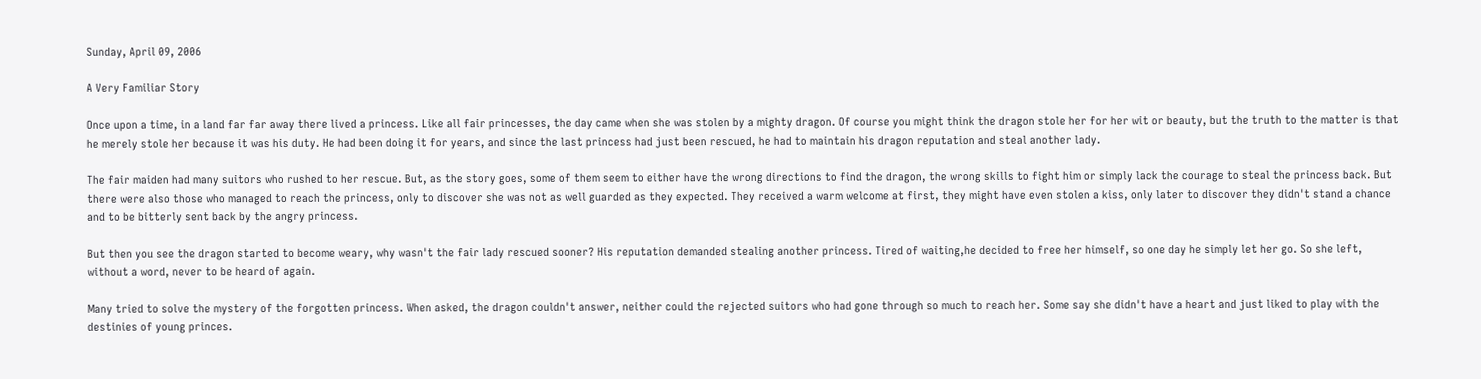Sunday, April 09, 2006

A Very Familiar Story

Once upon a time, in a land far far away there lived a princess. Like all fair princesses, the day came when she was stolen by a mighty dragon. Of course you might think the dragon stole her for her wit or beauty, but the truth to the matter is that he merely stole her because it was his duty. He had been doing it for years, and since the last princess had just been rescued, he had to maintain his dragon reputation and steal another lady.

The fair maiden had many suitors who rushed to her rescue. But, as the story goes, some of them seem to either have the wrong directions to find the dragon, the wrong skills to fight him or simply lack the courage to steal the princess back. But there were also those who managed to reach the princess, only to discover she was not as well guarded as they expected. They received a warm welcome at first, they might have even stolen a kiss, only later to discover they didn't stand a chance and to be bitterly sent back by the angry princess.

But then you see the dragon started to become weary, why wasn't the fair lady rescued sooner? His reputation demanded stealing another princess. Tired of waiting,he decided to free her himself, so one day he simply let her go. So she left, without a word, never to be heard of again.

Many tried to solve the mystery of the forgotten princess. When asked, the dragon couldn't answer, neither could the rejected suitors who had gone through so much to reach her. Some say she didn't have a heart and just liked to play with the destinies of young princes.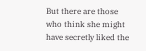But there are those who think she might have secretly liked the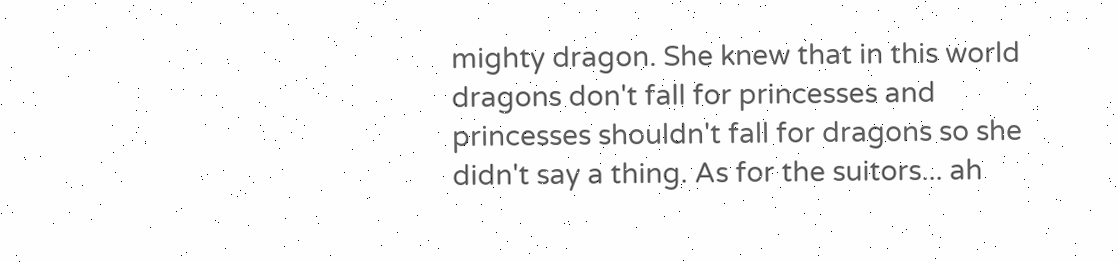mighty dragon. She knew that in this world dragons don't fall for princesses and princesses shouldn't fall for dragons so she didn't say a thing. As for the suitors... ah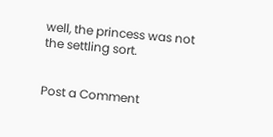well, the princess was not the settling sort.


Post a Comment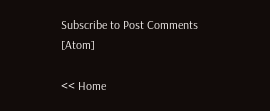Subscribe to Post Comments [Atom]

<< Home